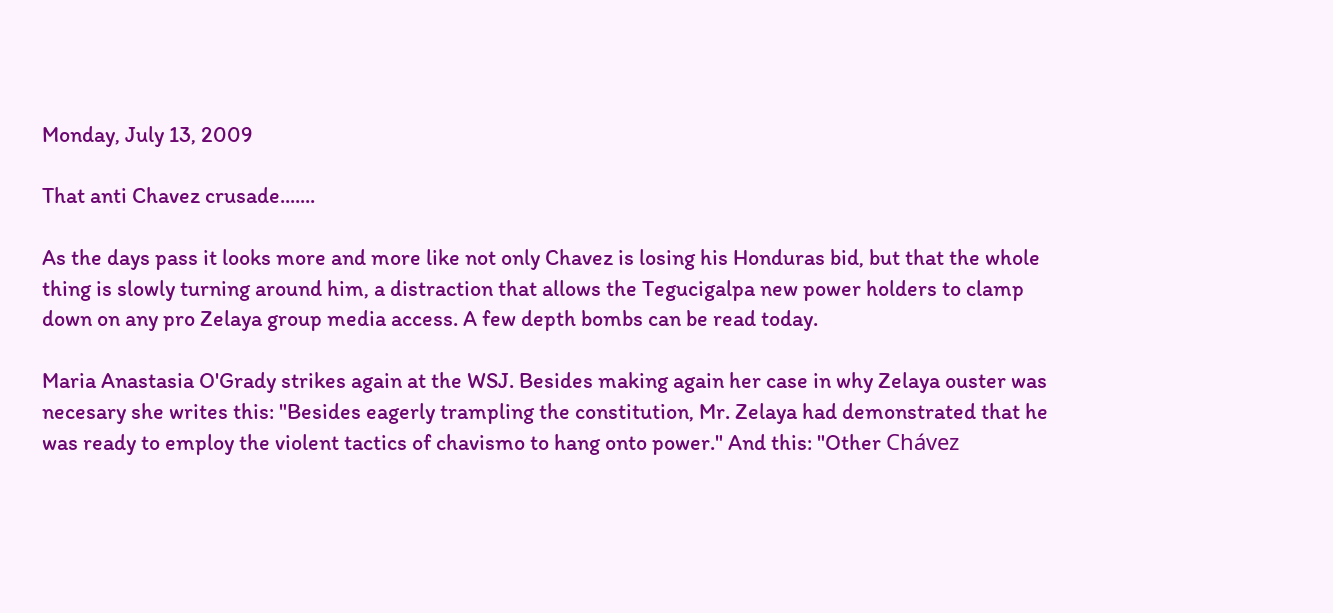Monday, July 13, 2009

That anti Chavez crusade.......

As the days pass it looks more and more like not only Chavez is losing his Honduras bid, but that the whole thing is slowly turning around him, a distraction that allows the Tegucigalpa new power holders to clamp down on any pro Zelaya group media access. A few depth bombs can be read today.

Maria Anastasia O'Grady strikes again at the WSJ. Besides making again her case in why Zelaya ouster was necesary she writes this: "Besides eagerly trampling the constitution, Mr. Zelaya had demonstrated that he was ready to employ the violent tactics of chavismo to hang onto power." And this: "Other Chávez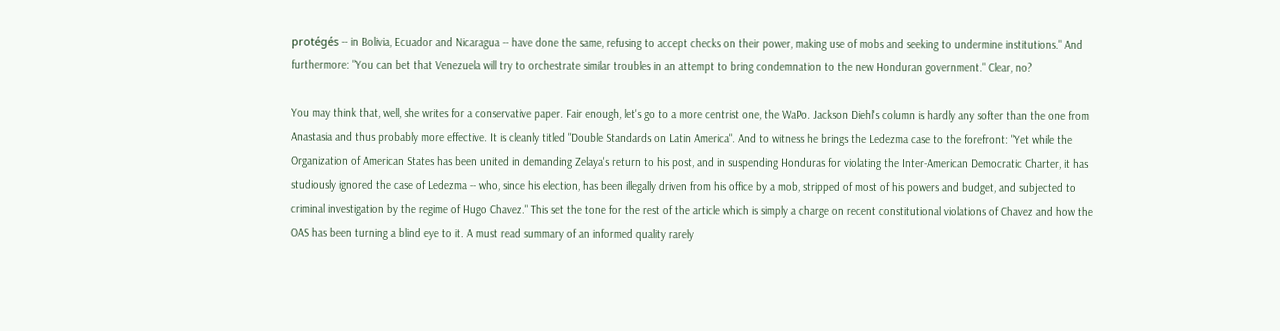protégés -- in Bolivia, Ecuador and Nicaragua -- have done the same, refusing to accept checks on their power, making use of mobs and seeking to undermine institutions." And furthermore: "You can bet that Venezuela will try to orchestrate similar troubles in an attempt to bring condemnation to the new Honduran government." Clear, no?

You may think that, well, she writes for a conservative paper. Fair enough, let's go to a more centrist one, the WaPo. Jackson Diehl's column is hardly any softer than the one from Anastasia and thus probably more effective. It is cleanly titled "Double Standards on Latin America". And to witness he brings the Ledezma case to the forefront: "Yet while the Organization of American States has been united in demanding Zelaya's return to his post, and in suspending Honduras for violating the Inter-American Democratic Charter, it has studiously ignored the case of Ledezma -- who, since his election, has been illegally driven from his office by a mob, stripped of most of his powers and budget, and subjected to criminal investigation by the regime of Hugo Chavez." This set the tone for the rest of the article which is simply a charge on recent constitutional violations of Chavez and how the OAS has been turning a blind eye to it. A must read summary of an informed quality rarely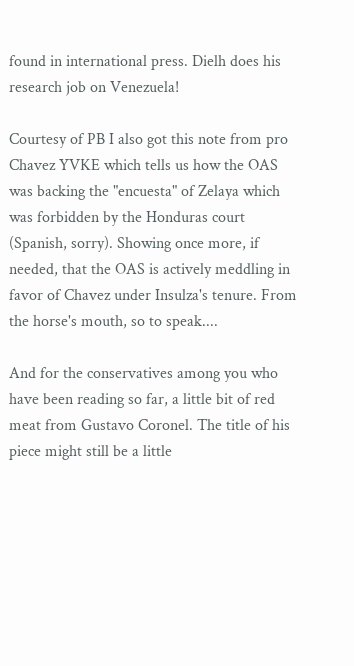found in international press. Dielh does his research job on Venezuela!

Courtesy of PB I also got this note from pro Chavez YVKE which tells us how the OAS was backing the "encuesta" of Zelaya which was forbidden by the Honduras court (Spanish, sorry). Showing once more, if needed, that the OAS is actively meddling in favor of Chavez under Insulza's tenure. From the horse's mouth, so to speak....

And for the conservatives among you who have been reading so far, a little bit of red meat from Gustavo Coronel. The title of his piece might still be a little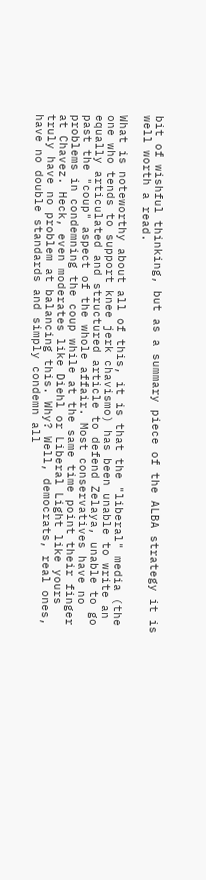bit of wishful thinking, but as a summary piece of the ALBA strategy it is well worth a read.

What is noteworthy about all of this, it is that the "liberal" media (the one who tends to support knee jerk chavismo) has been unable to write an equally articulated and structured article to defend Zelaya, unable to go past the "coup" aspect of the whole affair. Most conservatives have no problems in condemning the coup while at the same time point their finger at Chavez. Heck, even moderates like Diehl or Liberal Light like yours truly have no problem at balancing this. Why? Well, democrats, real ones, have no double standards and simply condemn all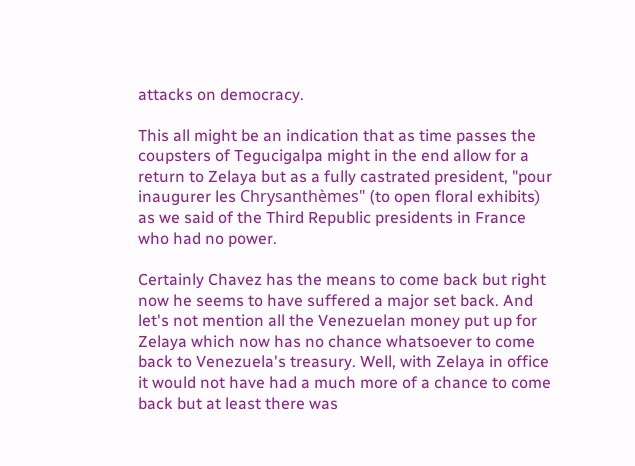attacks on democracy.

This all might be an indication that as time passes the coupsters of Tegucigalpa might in the end allow for a return to Zelaya but as a fully castrated president, "pour inaugurer les Chrysanthèmes" (to open floral exhibits) as we said of the Third Republic presidents in France who had no power.

Certainly Chavez has the means to come back but right now he seems to have suffered a major set back. And let's not mention all the Venezuelan money put up for Zelaya which now has no chance whatsoever to come back to Venezuela's treasury. Well, with Zelaya in office it would not have had a much more of a chance to come back but at least there was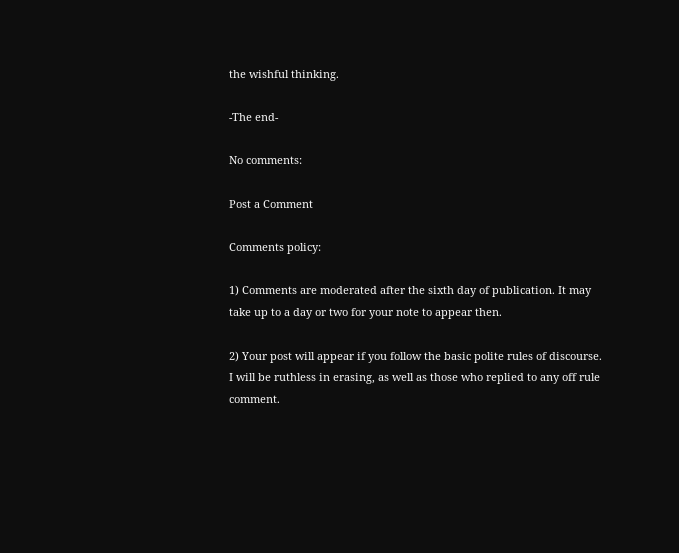the wishful thinking.

-The end-

No comments:

Post a Comment

Comments policy:

1) Comments are moderated after the sixth day of publication. It may take up to a day or two for your note to appear then.

2) Your post will appear if you follow the basic polite rules of discourse. I will be ruthless in erasing, as well as those who replied to any off rule comment.